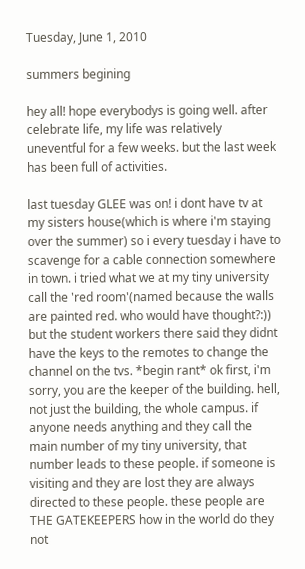Tuesday, June 1, 2010

summers begining

hey all! hope everybodys is going well. after celebrate life, my life was relatively uneventful for a few weeks. but the last week has been full of activities.

last tuesday GLEE was on! i dont have tv at my sisters house(which is where i'm staying over the summer) so i every tuesday i have to scavenge for a cable connection somewhere in town. i tried what we at my tiny university call the 'red room'(named because the walls are painted red. who would have thought?:)) but the student workers there said they didnt have the keys to the remotes to change the channel on the tvs. *begin rant* ok first, i'm sorry, you are the keeper of the building. hell, not just the building, the whole campus. if anyone needs anything and they call the main number of my tiny university, that number leads to these people. if someone is visiting and they are lost they are always directed to these people. these people are THE GATEKEEPERS how in the world do they not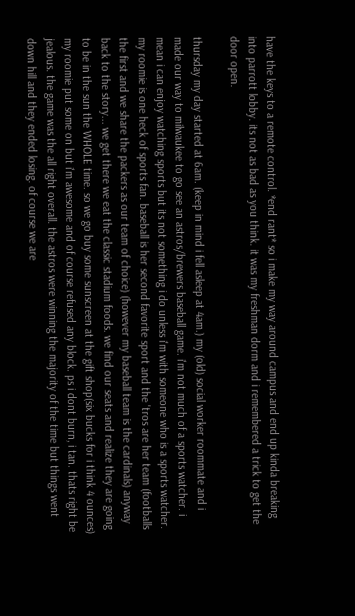have the keys to a remote control. *end rant* so i make my way around campus and end up kinda breaking into parrott lobby. its not as bad as you think. it was my freshman dorm and i remembered a trick to get the door open.

thursday my day started at 6am. (keep in mind i fell asleep at 4am.) my (old) social worker roommate and i made our way to milwaukee to go see an astros/brewers baseball game. i'm not much of a sports watcher. i mean i can enjoy watching sports but its not something i do unless i'm with someone who is a sports watcher. my roomie is one heck of sports fan. baseball is her second favorite sport and the 'tros are her team (footballs the first and we share the packers as our team of choice) (however my baseball team is the cardinals) anyway back to the story... we get there we eat the classic stadium foods. we find our seats and realize they are going to be in the sun the WHOLE time. so we go buy some sunscreen at the gift shop(six bucks for i think 4 ounces) my roomie put some on but i'm awesome and of course refused any block. ps i dont burn, i tan. thats right be jealous. the game was the all right overall. the astros were winning the majority of the time but things went down hill and they ended losing. of course we are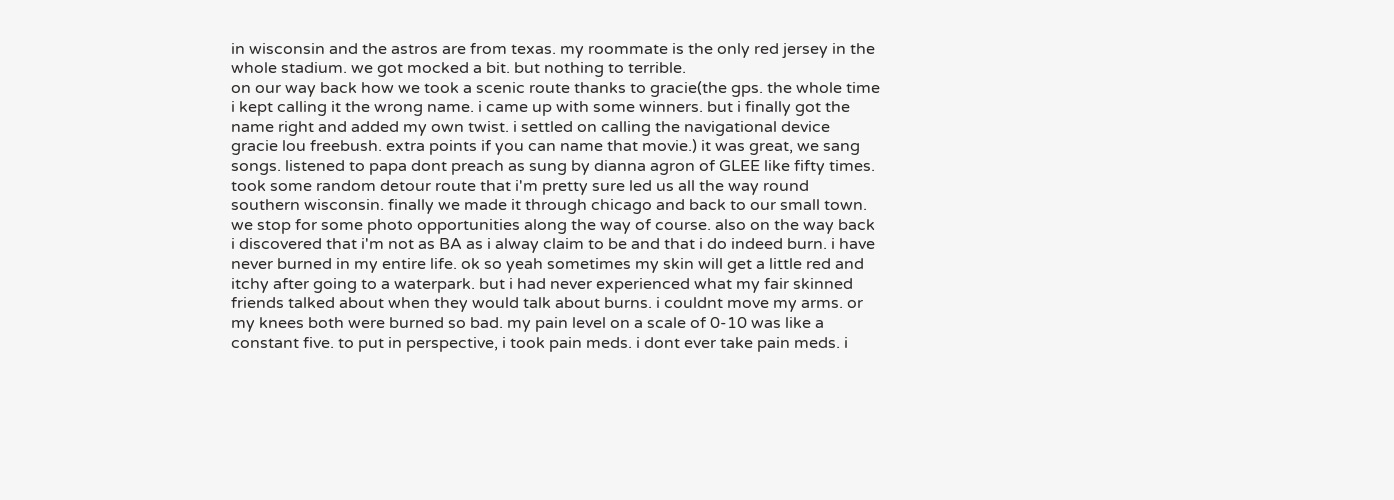in wisconsin and the astros are from texas. my roommate is the only red jersey in the whole stadium. we got mocked a bit. but nothing to terrible.
on our way back how we took a scenic route thanks to gracie(the gps. the whole time i kept calling it the wrong name. i came up with some winners. but i finally got the name right and added my own twist. i settled on calling the navigational device gracie lou freebush. extra points if you can name that movie.) it was great, we sang songs. listened to papa dont preach as sung by dianna agron of GLEE like fifty times. took some random detour route that i'm pretty sure led us all the way round southern wisconsin. finally we made it through chicago and back to our small town. we stop for some photo opportunities along the way of course. also on the way back i discovered that i'm not as BA as i alway claim to be and that i do indeed burn. i have never burned in my entire life. ok so yeah sometimes my skin will get a little red and itchy after going to a waterpark. but i had never experienced what my fair skinned friends talked about when they would talk about burns. i couldnt move my arms. or my knees both were burned so bad. my pain level on a scale of 0-10 was like a constant five. to put in perspective, i took pain meds. i dont ever take pain meds. i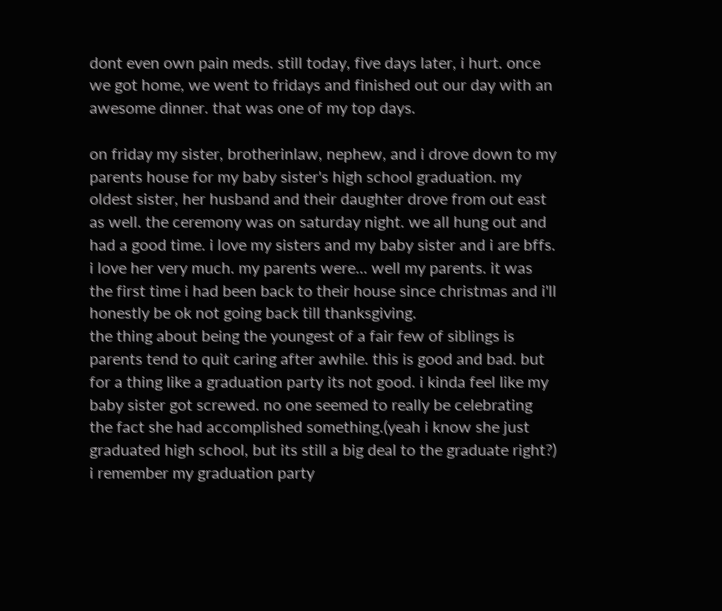dont even own pain meds. still today, five days later, i hurt. once we got home, we went to fridays and finished out our day with an awesome dinner. that was one of my top days.

on friday my sister, brotherinlaw, nephew, and i drove down to my parents house for my baby sister's high school graduation. my oldest sister, her husband and their daughter drove from out east as well. the ceremony was on saturday night. we all hung out and had a good time. i love my sisters and my baby sister and i are bffs. i love her very much. my parents were... well my parents. it was the first time i had been back to their house since christmas and i'll honestly be ok not going back till thanksgiving.
the thing about being the youngest of a fair few of siblings is parents tend to quit caring after awhile. this is good and bad. but for a thing like a graduation party its not good. i kinda feel like my baby sister got screwed. no one seemed to really be celebrating the fact she had accomplished something.(yeah i know she just graduated high school, but its still a big deal to the graduate right?) i remember my graduation party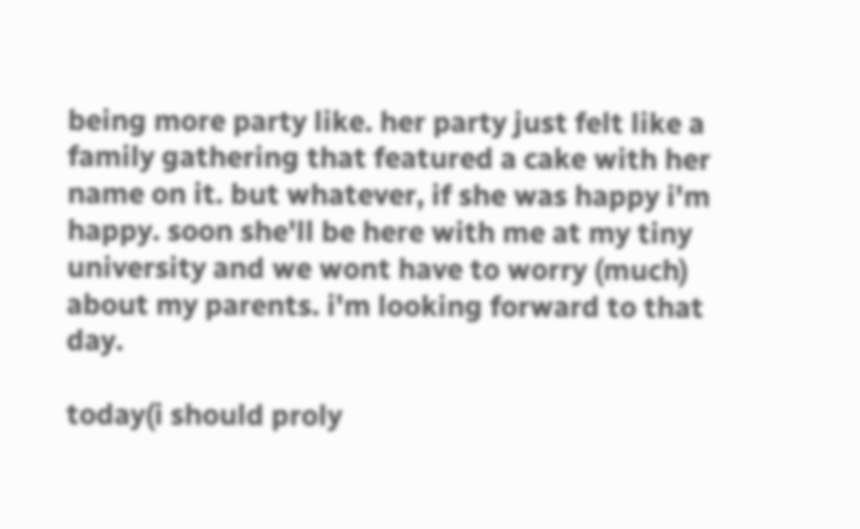being more party like. her party just felt like a family gathering that featured a cake with her name on it. but whatever, if she was happy i'm happy. soon she'll be here with me at my tiny university and we wont have to worry (much) about my parents. i'm looking forward to that day.

today(i should proly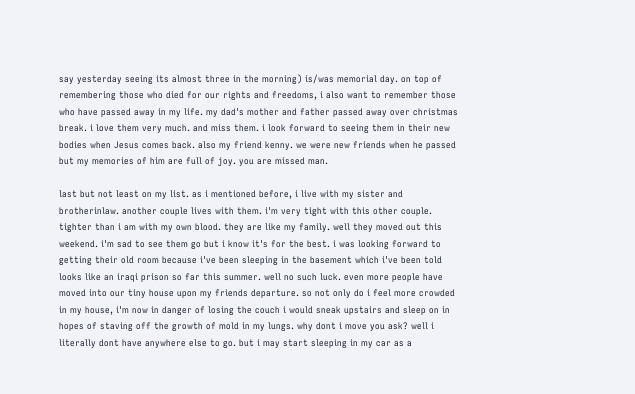say yesterday seeing its almost three in the morning) is/was memorial day. on top of remembering those who died for our rights and freedoms, i also want to remember those who have passed away in my life. my dad's mother and father passed away over christmas break. i love them very much. and miss them. i look forward to seeing them in their new bodies when Jesus comes back. also my friend kenny. we were new friends when he passed but my memories of him are full of joy. you are missed man.

last but not least on my list. as i mentioned before, i live with my sister and brotherinlaw. another couple lives with them. i'm very tight with this other couple. tighter than i am with my own blood. they are like my family. well they moved out this weekend. i'm sad to see them go but i know it's for the best. i was looking forward to getting their old room because i've been sleeping in the basement which i've been told looks like an iraqi prison so far this summer. well no such luck. even more people have moved into our tiny house upon my friends departure. so not only do i feel more crowded in my house, i'm now in danger of losing the couch i would sneak upstairs and sleep on in hopes of staving off the growth of mold in my lungs. why dont i move you ask? well i literally dont have anywhere else to go. but i may start sleeping in my car as a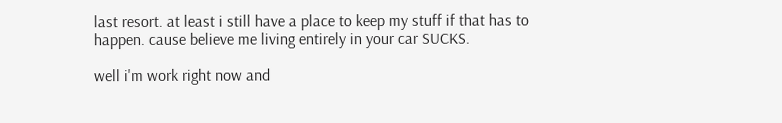last resort. at least i still have a place to keep my stuff if that has to happen. cause believe me living entirely in your car SUCKS.

well i'm work right now and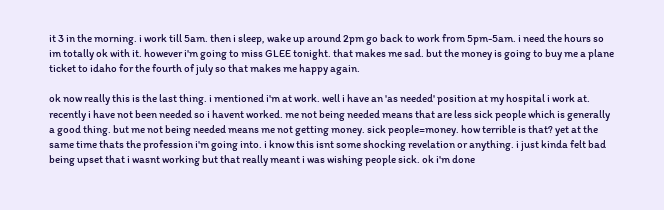it 3 in the morning. i work till 5am. then i sleep, wake up around 2pm go back to work from 5pm-5am. i need the hours so im totally ok with it. however i'm going to miss GLEE tonight. that makes me sad. but the money is going to buy me a plane ticket to idaho for the fourth of july so that makes me happy again.

ok now really this is the last thing. i mentioned i'm at work. well i have an 'as needed' position at my hospital i work at. recently i have not been needed so i havent worked. me not being needed means that are less sick people which is generally a good thing. but me not being needed means me not getting money. sick people=money. how terrible is that? yet at the same time thats the profession i'm going into. i know this isnt some shocking revelation or anything. i just kinda felt bad being upset that i wasnt working but that really meant i was wishing people sick. ok i'm done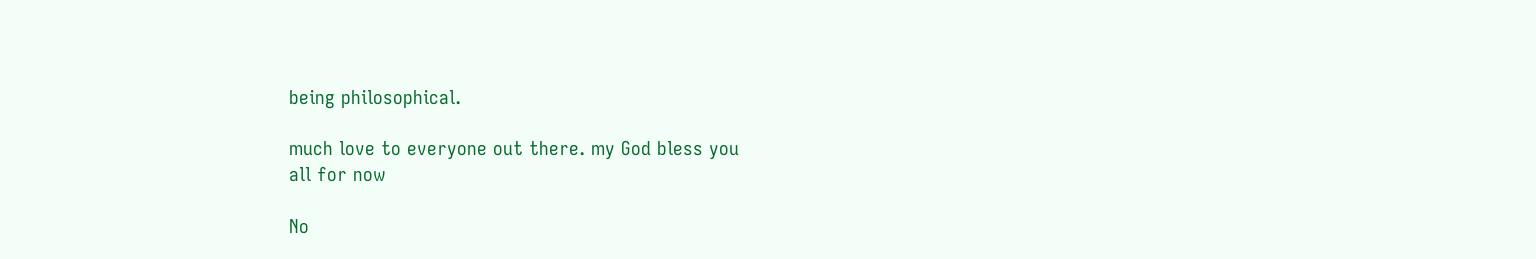being philosophical.

much love to everyone out there. my God bless you
all for now

No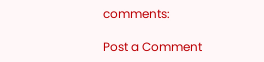comments:

Post a Comment